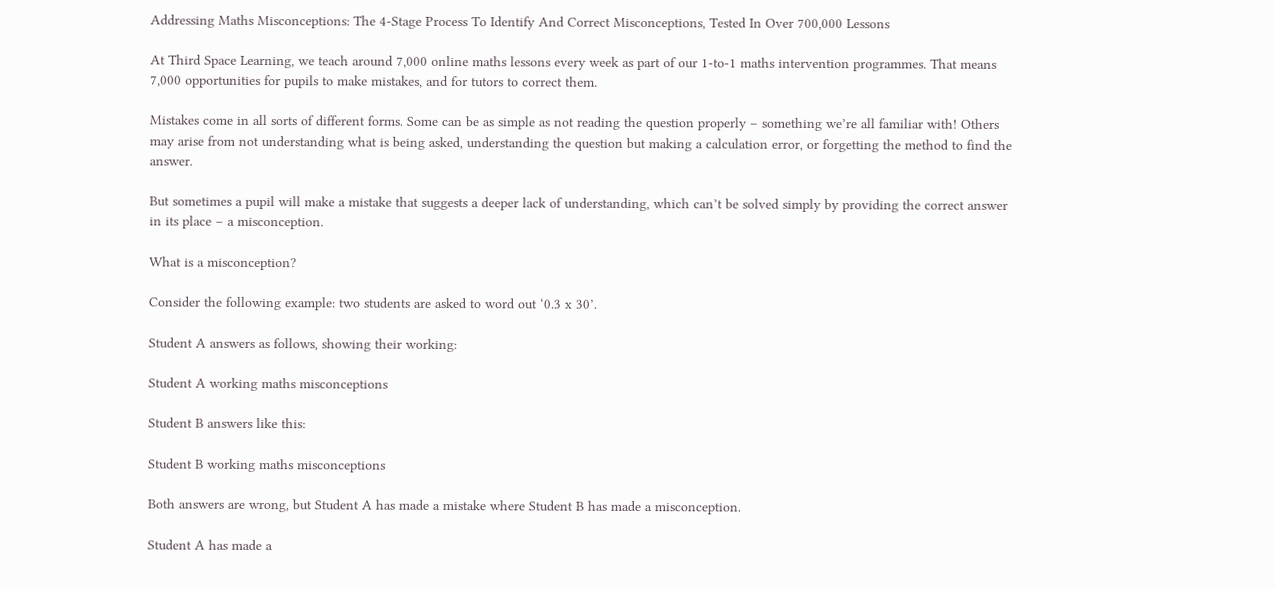Addressing Maths Misconceptions: The 4-Stage Process To Identify And Correct Misconceptions, Tested In Over 700,000 Lessons

At Third Space Learning, we teach around 7,000 online maths lessons every week as part of our 1-to-1 maths intervention programmes. That means 7,000 opportunities for pupils to make mistakes, and for tutors to correct them.

Mistakes come in all sorts of different forms. Some can be as simple as not reading the question properly – something we’re all familiar with! Others may arise from not understanding what is being asked, understanding the question but making a calculation error, or forgetting the method to find the answer.

But sometimes a pupil will make a mistake that suggests a deeper lack of understanding, which can’t be solved simply by providing the correct answer in its place – a misconception.

What is a misconception?

Consider the following example: two students are asked to word out ‘0.3 x 30’.

Student A answers as follows, showing their working:

Student A working maths misconceptions

Student B answers like this:

Student B working maths misconceptions

Both answers are wrong, but Student A has made a mistake where Student B has made a misconception.

Student A has made a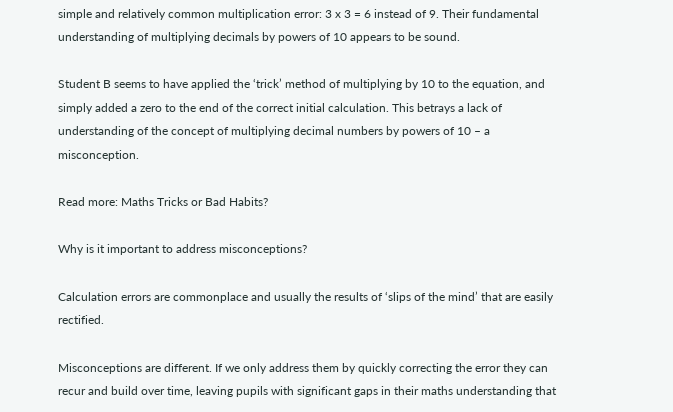simple and relatively common multiplication error: 3 x 3 = 6 instead of 9. Their fundamental understanding of multiplying decimals by powers of 10 appears to be sound.

Student B seems to have applied the ‘trick’ method of multiplying by 10 to the equation, and simply added a zero to the end of the correct initial calculation. This betrays a lack of understanding of the concept of multiplying decimal numbers by powers of 10 – a misconception.

Read more: Maths Tricks or Bad Habits?

Why is it important to address misconceptions?

Calculation errors are commonplace and usually the results of ‘slips of the mind’ that are easily rectified.

Misconceptions are different. If we only address them by quickly correcting the error they can recur and build over time, leaving pupils with significant gaps in their maths understanding that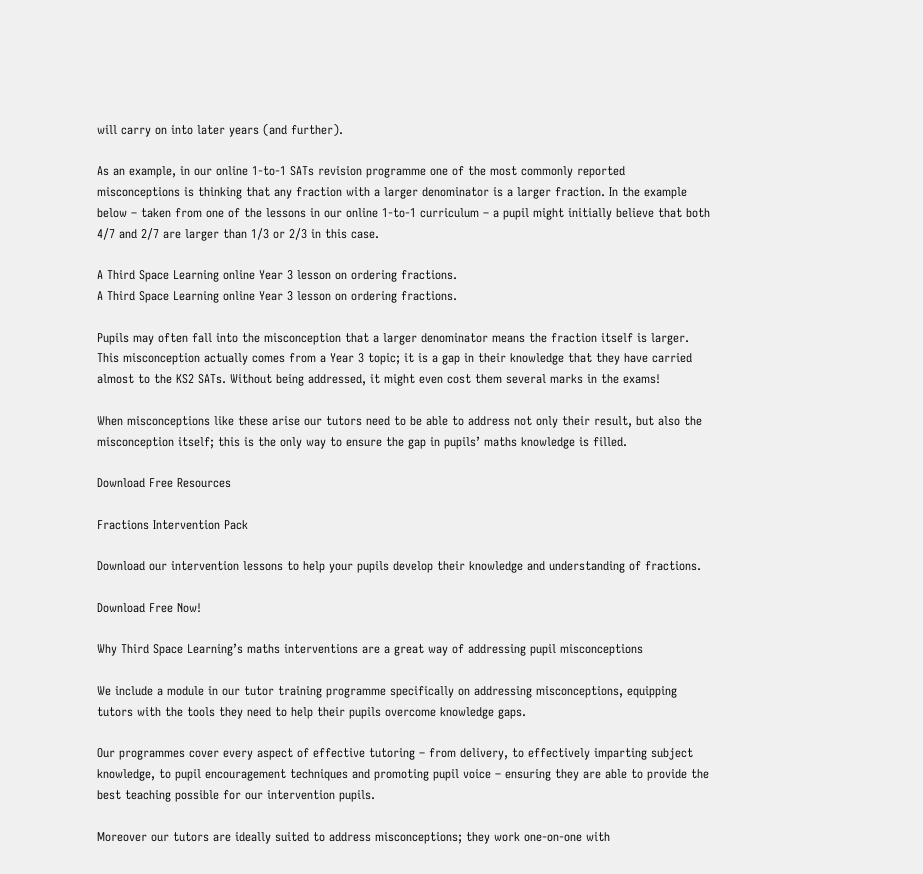will carry on into later years (and further).

As an example, in our online 1-to-1 SATs revision programme one of the most commonly reported misconceptions is thinking that any fraction with a larger denominator is a larger fraction. In the example below – taken from one of the lessons in our online 1-to-1 curriculum – a pupil might initially believe that both 4/7 and 2/7 are larger than 1/3 or 2/3 in this case.

A Third Space Learning online Year 3 lesson on ordering fractions.
A Third Space Learning online Year 3 lesson on ordering fractions.

Pupils may often fall into the misconception that a larger denominator means the fraction itself is larger. This misconception actually comes from a Year 3 topic; it is a gap in their knowledge that they have carried almost to the KS2 SATs. Without being addressed, it might even cost them several marks in the exams!

When misconceptions like these arise our tutors need to be able to address not only their result, but also the misconception itself; this is the only way to ensure the gap in pupils’ maths knowledge is filled.

Download Free Resources

Fractions Intervention Pack

Download our intervention lessons to help your pupils develop their knowledge and understanding of fractions.

Download Free Now!

Why Third Space Learning’s maths interventions are a great way of addressing pupil misconceptions

We include a module in our tutor training programme specifically on addressing misconceptions, equipping tutors with the tools they need to help their pupils overcome knowledge gaps.

Our programmes cover every aspect of effective tutoring – from delivery, to effectively imparting subject knowledge, to pupil encouragement techniques and promoting pupil voice – ensuring they are able to provide the best teaching possible for our intervention pupils.

Moreover our tutors are ideally suited to address misconceptions; they work one-on-one with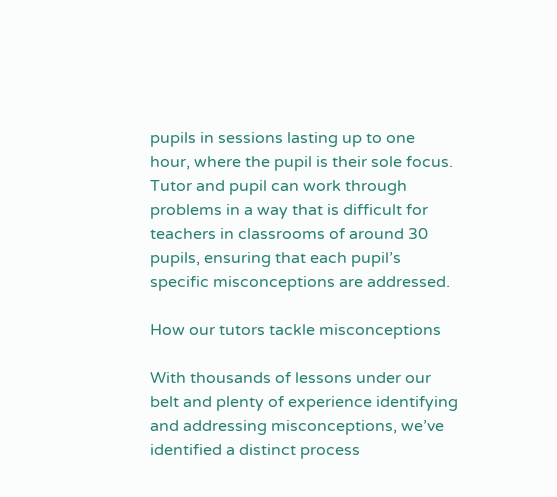pupils in sessions lasting up to one hour, where the pupil is their sole focus. Tutor and pupil can work through problems in a way that is difficult for teachers in classrooms of around 30 pupils, ensuring that each pupil’s specific misconceptions are addressed.

How our tutors tackle misconceptions

With thousands of lessons under our belt and plenty of experience identifying and addressing misconceptions, we’ve identified a distinct process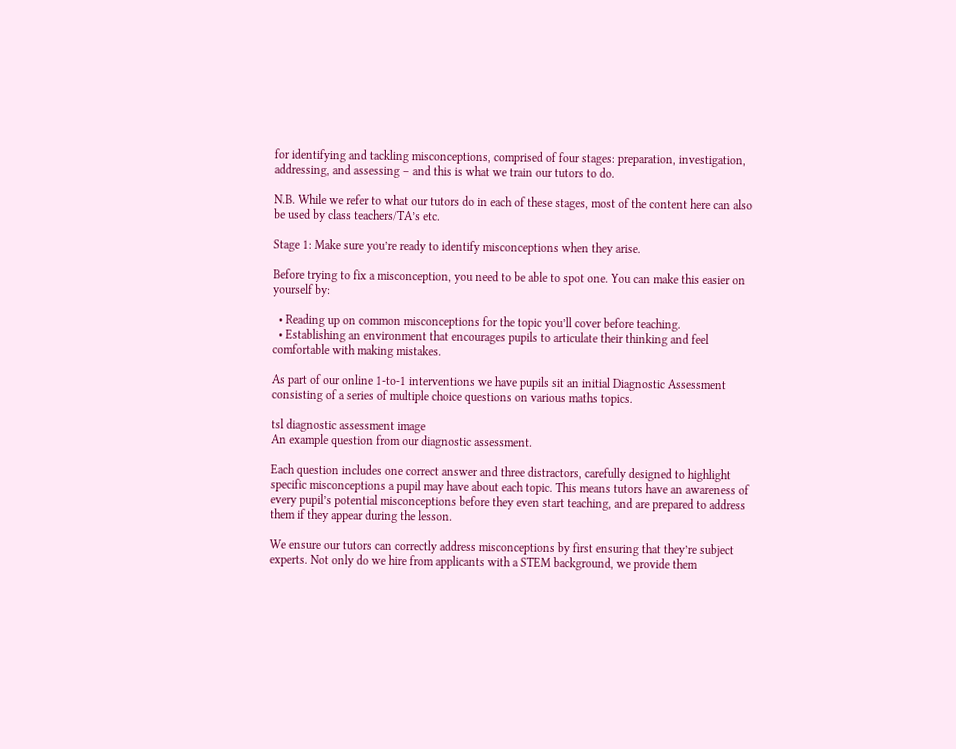for identifying and tackling misconceptions, comprised of four stages: preparation, investigation, addressing, and assessing – and this is what we train our tutors to do.

N.B. While we refer to what our tutors do in each of these stages, most of the content here can also be used by class teachers/TA’s etc.

Stage 1: Make sure you’re ready to identify misconceptions when they arise.

Before trying to fix a misconception, you need to be able to spot one. You can make this easier on yourself by:

  • Reading up on common misconceptions for the topic you’ll cover before teaching.
  • Establishing an environment that encourages pupils to articulate their thinking and feel comfortable with making mistakes.

As part of our online 1-to-1 interventions we have pupils sit an initial Diagnostic Assessment consisting of a series of multiple choice questions on various maths topics.

tsl diagnostic assessment image
An example question from our diagnostic assessment.

Each question includes one correct answer and three distractors, carefully designed to highlight specific misconceptions a pupil may have about each topic. This means tutors have an awareness of every pupil’s potential misconceptions before they even start teaching, and are prepared to address them if they appear during the lesson.

We ensure our tutors can correctly address misconceptions by first ensuring that they’re subject experts. Not only do we hire from applicants with a STEM background, we provide them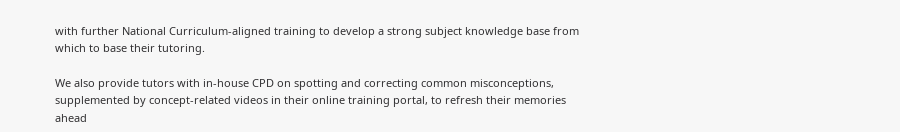with further National Curriculum-aligned training to develop a strong subject knowledge base from which to base their tutoring.

We also provide tutors with in-house CPD on spotting and correcting common misconceptions, supplemented by concept-related videos in their online training portal, to refresh their memories ahead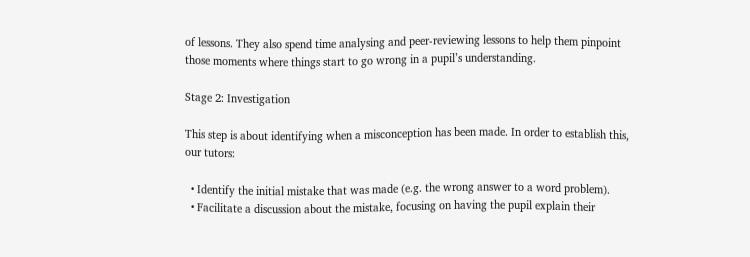of lessons. They also spend time analysing and peer-reviewing lessons to help them pinpoint those moments where things start to go wrong in a pupil’s understanding.

Stage 2: Investigation

This step is about identifying when a misconception has been made. In order to establish this, our tutors:

  • Identify the initial mistake that was made (e.g. the wrong answer to a word problem).
  • Facilitate a discussion about the mistake, focusing on having the pupil explain their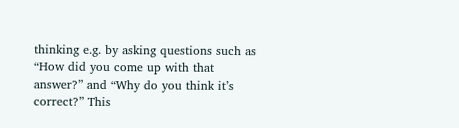thinking e.g. by asking questions such as “How did you come up with that answer?” and “Why do you think it’s correct?” This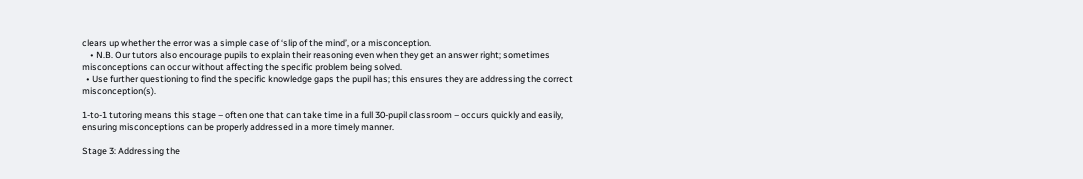clears up whether the error was a simple case of ‘slip of the mind’, or a misconception.
    • N.B. Our tutors also encourage pupils to explain their reasoning even when they get an answer right; sometimes misconceptions can occur without affecting the specific problem being solved.
  • Use further questioning to find the specific knowledge gaps the pupil has; this ensures they are addressing the correct misconception(s).

1-to-1 tutoring means this stage – often one that can take time in a full 30-pupil classroom – occurs quickly and easily, ensuring misconceptions can be properly addressed in a more timely manner.

Stage 3: Addressing the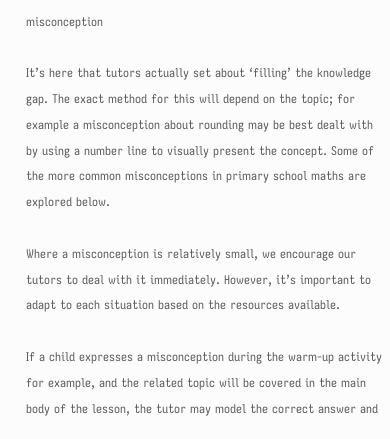misconception

It’s here that tutors actually set about ‘filling’ the knowledge gap. The exact method for this will depend on the topic; for example a misconception about rounding may be best dealt with by using a number line to visually present the concept. Some of the more common misconceptions in primary school maths are explored below.

Where a misconception is relatively small, we encourage our tutors to deal with it immediately. However, it’s important to adapt to each situation based on the resources available.

If a child expresses a misconception during the warm-up activity for example, and the related topic will be covered in the main body of the lesson, the tutor may model the correct answer and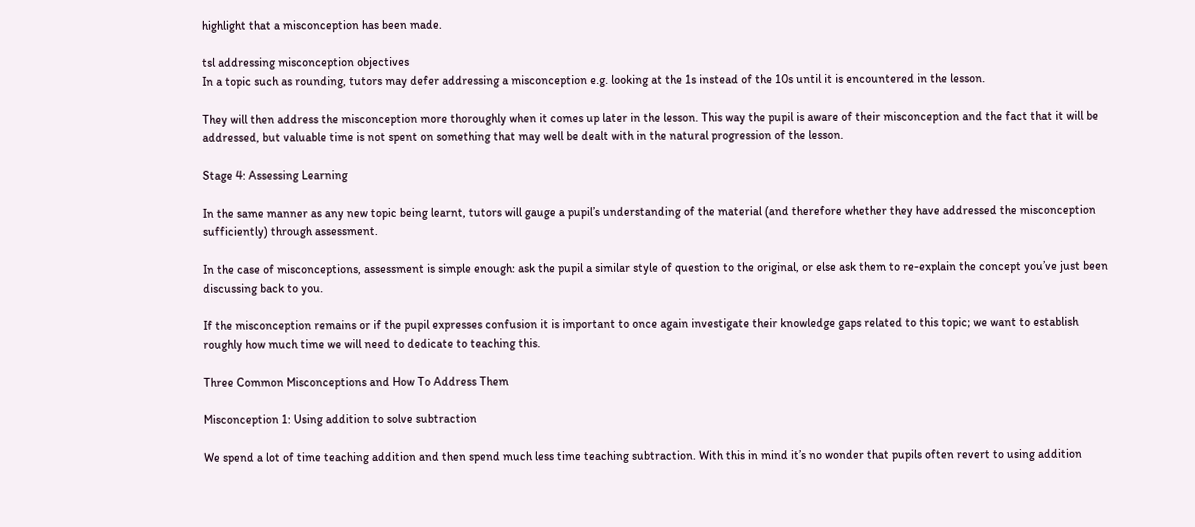highlight that a misconception has been made.

tsl addressing misconception objectives
In a topic such as rounding, tutors may defer addressing a misconception e.g. looking at the 1s instead of the 10s until it is encountered in the lesson.

They will then address the misconception more thoroughly when it comes up later in the lesson. This way the pupil is aware of their misconception and the fact that it will be addressed, but valuable time is not spent on something that may well be dealt with in the natural progression of the lesson.

Stage 4: Assessing Learning

In the same manner as any new topic being learnt, tutors will gauge a pupil’s understanding of the material (and therefore whether they have addressed the misconception sufficiently) through assessment.

In the case of misconceptions, assessment is simple enough: ask the pupil a similar style of question to the original, or else ask them to re-explain the concept you’ve just been discussing back to you.

If the misconception remains or if the pupil expresses confusion it is important to once again investigate their knowledge gaps related to this topic; we want to establish roughly how much time we will need to dedicate to teaching this.

Three Common Misconceptions and How To Address Them

Misconception 1: Using addition to solve subtraction

We spend a lot of time teaching addition and then spend much less time teaching subtraction. With this in mind it’s no wonder that pupils often revert to using addition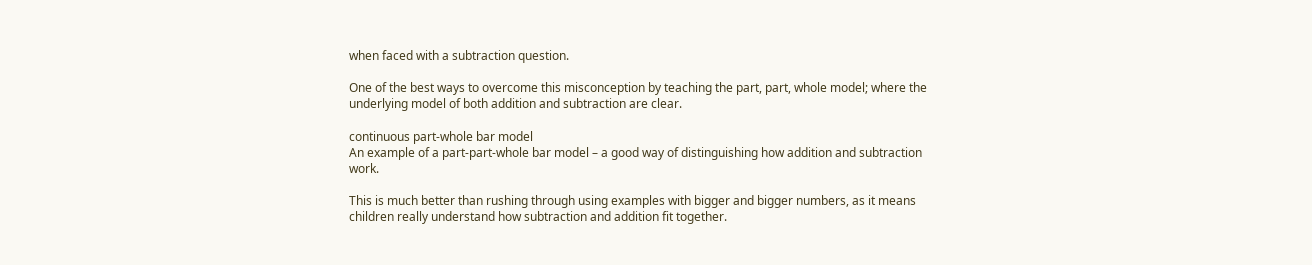when faced with a subtraction question.

One of the best ways to overcome this misconception by teaching the part, part, whole model; where the underlying model of both addition and subtraction are clear.

continuous part-whole bar model
An example of a part-part-whole bar model – a good way of distinguishing how addition and subtraction work.

This is much better than rushing through using examples with bigger and bigger numbers, as it means children really understand how subtraction and addition fit together.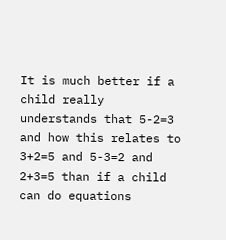It is much better if a child really understands that 5-2=3 and how this relates to 3+2=5 and 5-3=2 and 2+3=5 than if a child can do equations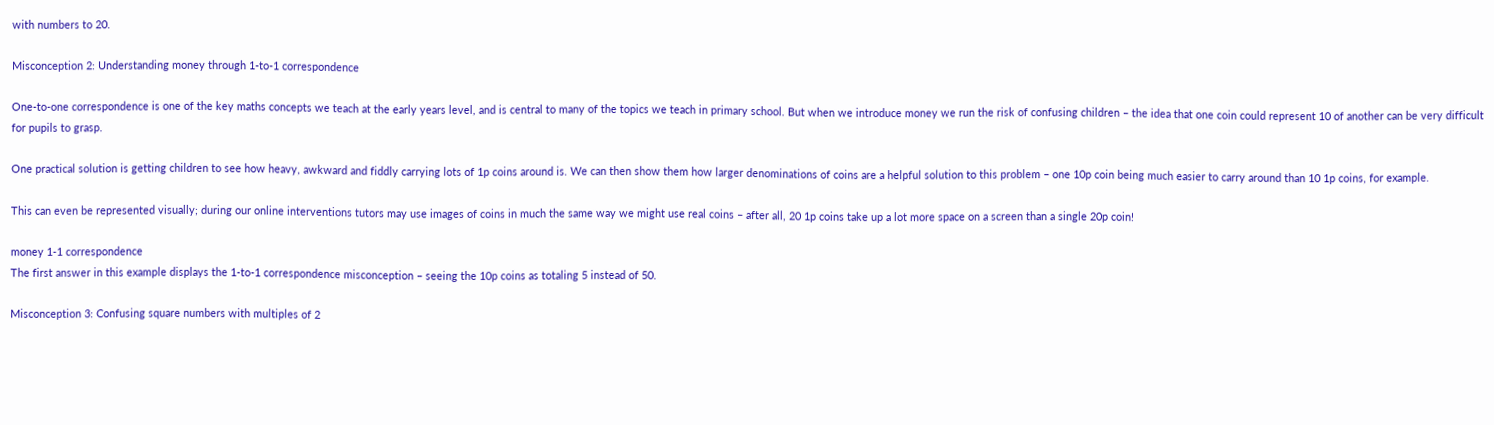with numbers to 20.

Misconception 2: Understanding money through 1-to-1 correspondence

One-to-one correspondence is one of the key maths concepts we teach at the early years level, and is central to many of the topics we teach in primary school. But when we introduce money we run the risk of confusing children – the idea that one coin could represent 10 of another can be very difficult for pupils to grasp.

One practical solution is getting children to see how heavy, awkward and fiddly carrying lots of 1p coins around is. We can then show them how larger denominations of coins are a helpful solution to this problem – one 10p coin being much easier to carry around than 10 1p coins, for example.

This can even be represented visually; during our online interventions tutors may use images of coins in much the same way we might use real coins – after all, 20 1p coins take up a lot more space on a screen than a single 20p coin!

money 1-1 correspondence
The first answer in this example displays the 1-to-1 correspondence misconception – seeing the 10p coins as totaling 5 instead of 50.

Misconception 3: Confusing square numbers with multiples of 2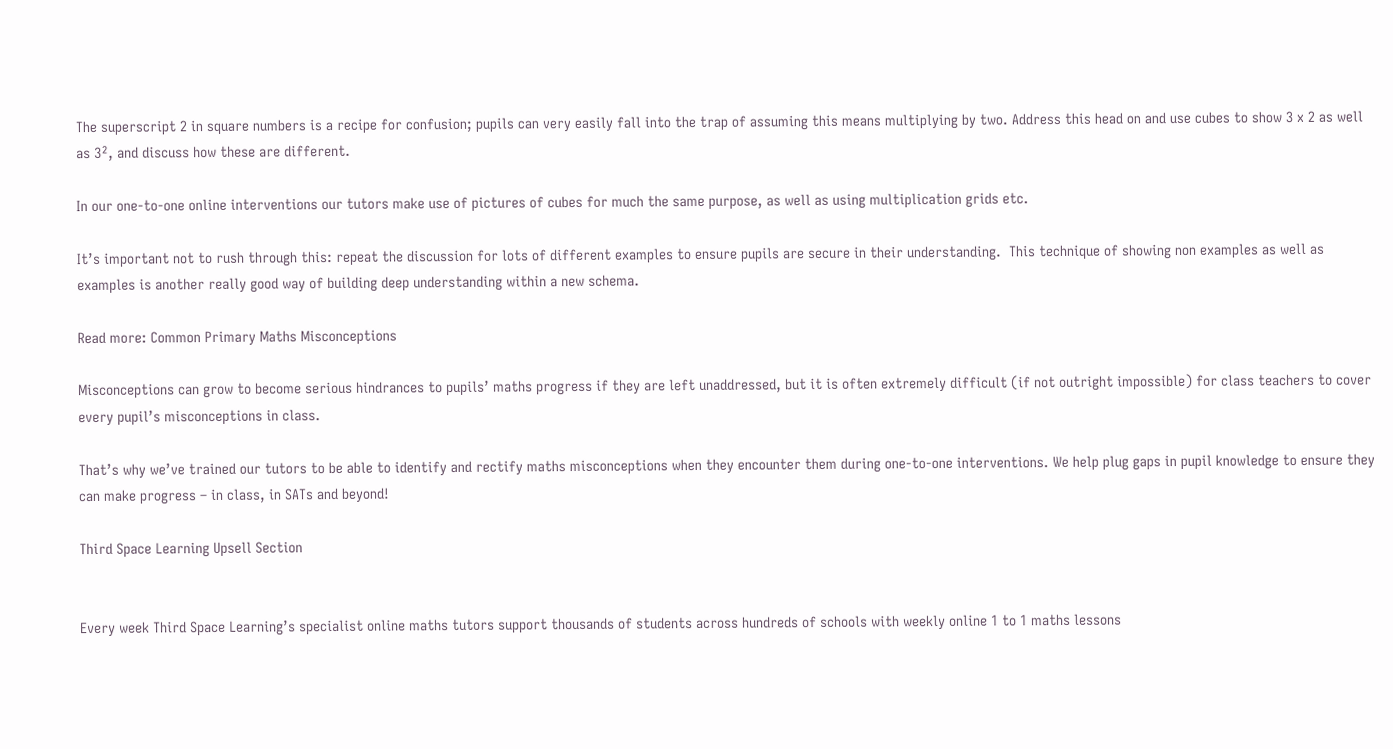The superscript 2 in square numbers is a recipe for confusion; pupils can very easily fall into the trap of assuming this means multiplying by two. Address this head on and use cubes to show 3 x 2 as well as 3², and discuss how these are different.

In our one-to-one online interventions our tutors make use of pictures of cubes for much the same purpose, as well as using multiplication grids etc.

It’s important not to rush through this: repeat the discussion for lots of different examples to ensure pupils are secure in their understanding.  This technique of showing non examples as well as examples is another really good way of building deep understanding within a new schema.

Read more: Common Primary Maths Misconceptions

Misconceptions can grow to become serious hindrances to pupils’ maths progress if they are left unaddressed, but it is often extremely difficult (if not outright impossible) for class teachers to cover every pupil’s misconceptions in class.

That’s why we’ve trained our tutors to be able to identify and rectify maths misconceptions when they encounter them during one-to-one interventions. We help plug gaps in pupil knowledge to ensure they can make progress – in class, in SATs and beyond!

Third Space Learning Upsell Section


Every week Third Space Learning’s specialist online maths tutors support thousands of students across hundreds of schools with weekly online 1 to 1 maths lessons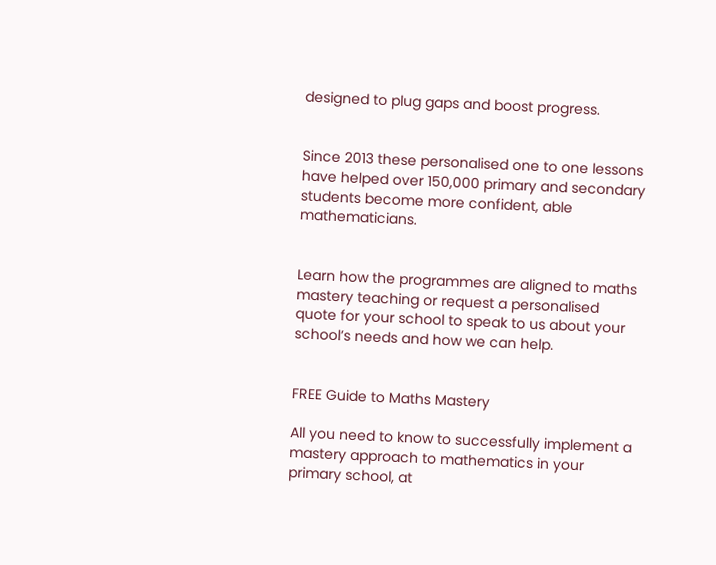designed to plug gaps and boost progress.


Since 2013 these personalised one to one lessons have helped over 150,000 primary and secondary students become more confident, able mathematicians.


Learn how the programmes are aligned to maths mastery teaching or request a personalised quote for your school to speak to us about your school’s needs and how we can help.


FREE Guide to Maths Mastery

All you need to know to successfully implement a mastery approach to mathematics in your primary school, at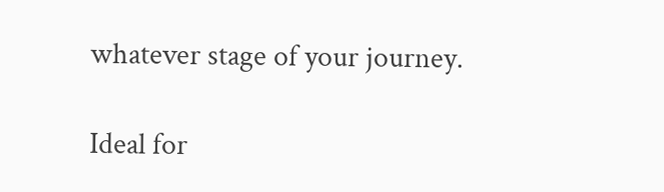whatever stage of your journey.

Ideal for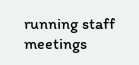running staff meetings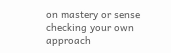on mastery or sense checking your own approach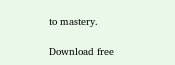to mastery.

Download free